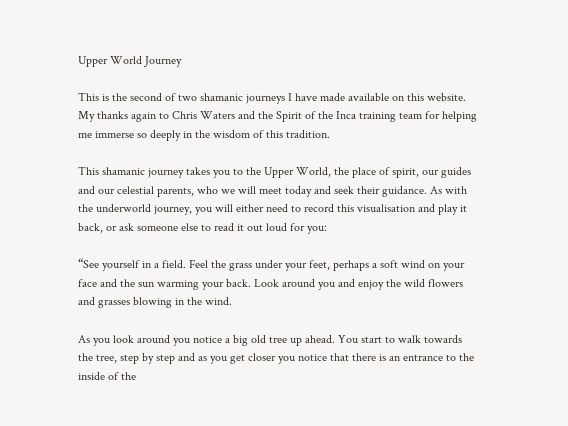Upper World Journey

This is the second of two shamanic journeys I have made available on this website. My thanks again to Chris Waters and the Spirit of the Inca training team for helping me immerse so deeply in the wisdom of this tradition.

This shamanic journey takes you to the Upper World, the place of spirit, our guides and our celestial parents, who we will meet today and seek their guidance. As with the underworld journey, you will either need to record this visualisation and play it back, or ask someone else to read it out loud for you:

“See yourself in a field. Feel the grass under your feet, perhaps a soft wind on your face and the sun warming your back. Look around you and enjoy the wild flowers and grasses blowing in the wind.

As you look around you notice a big old tree up ahead. You start to walk towards the tree, step by step and as you get closer you notice that there is an entrance to the inside of the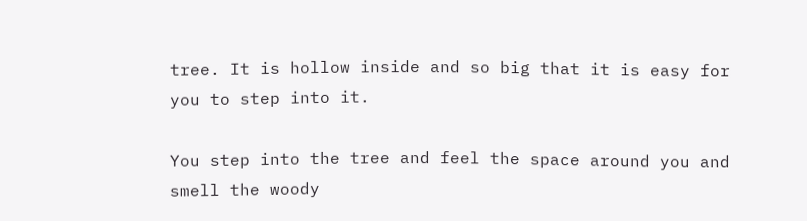tree. It is hollow inside and so big that it is easy for you to step into it.

You step into the tree and feel the space around you and smell the woody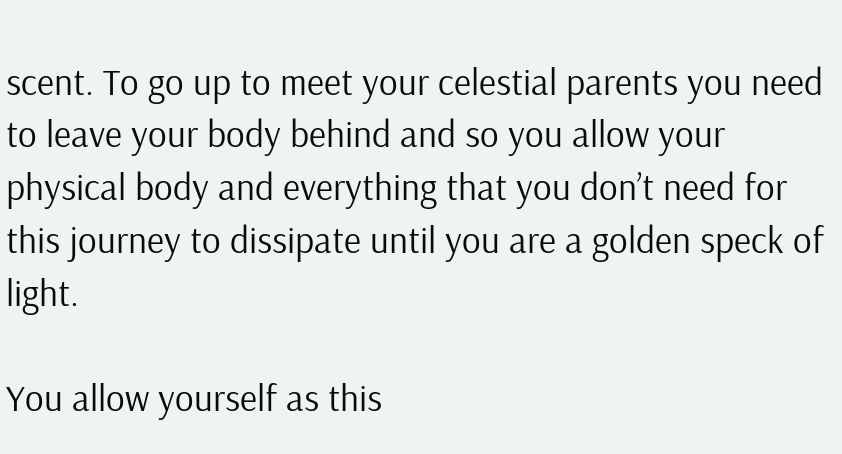scent. To go up to meet your celestial parents you need to leave your body behind and so you allow your physical body and everything that you don’t need for this journey to dissipate until you are a golden speck of light.

You allow yourself as this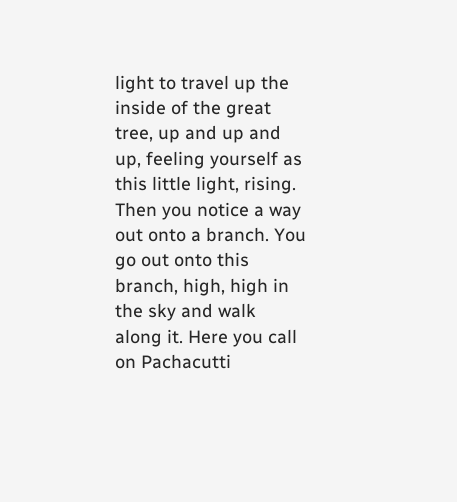light to travel up the inside of the great tree, up and up and up, feeling yourself as this little light, rising. Then you notice a way out onto a branch. You go out onto this branch, high, high in the sky and walk along it. Here you call on Pachacutti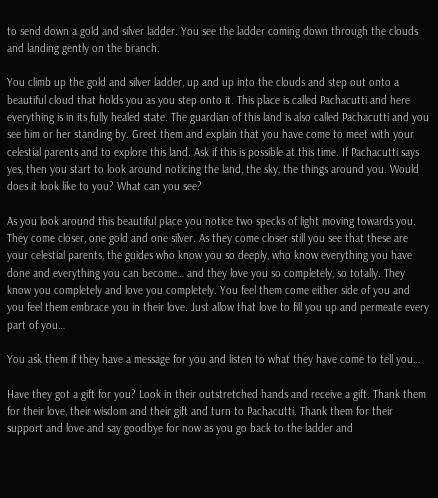to send down a gold and silver ladder. You see the ladder coming down through the clouds and landing gently on the branch.

You climb up the gold and silver ladder, up and up into the clouds and step out onto a beautiful cloud that holds you as you step onto it. This place is called Pachacutti and here everything is in its fully healed state. The guardian of this land is also called Pachacutti and you see him or her standing by. Greet them and explain that you have come to meet with your celestial parents and to explore this land. Ask if this is possible at this time. If Pachacutti says yes, then you start to look around noticing the land, the sky, the things around you. Would does it look like to you? What can you see?

As you look around this beautiful place you notice two specks of light moving towards you. They come closer, one gold and one silver. As they come closer still you see that these are your celestial parents, the guides who know you so deeply, who know everything you have done and everything you can become… and they love you so completely, so totally. They know you completely and love you completely. You feel them come either side of you and you feel them embrace you in their love. Just allow that love to fill you up and permeate every part of you…

You ask them if they have a message for you and listen to what they have come to tell you…

Have they got a gift for you? Look in their outstretched hands and receive a gift. Thank them for their love, their wisdom and their gift and turn to Pachacutti. Thank them for their support and love and say goodbye for now as you go back to the ladder and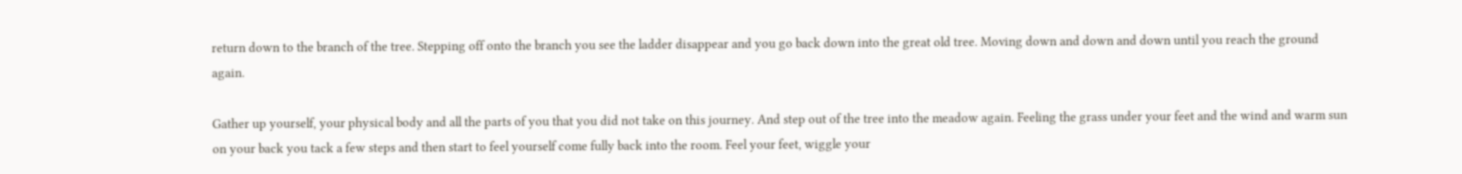return down to the branch of the tree. Stepping off onto the branch you see the ladder disappear and you go back down into the great old tree. Moving down and down and down until you reach the ground again.

Gather up yourself, your physical body and all the parts of you that you did not take on this journey. And step out of the tree into the meadow again. Feeling the grass under your feet and the wind and warm sun on your back you tack a few steps and then start to feel yourself come fully back into the room. Feel your feet, wiggle your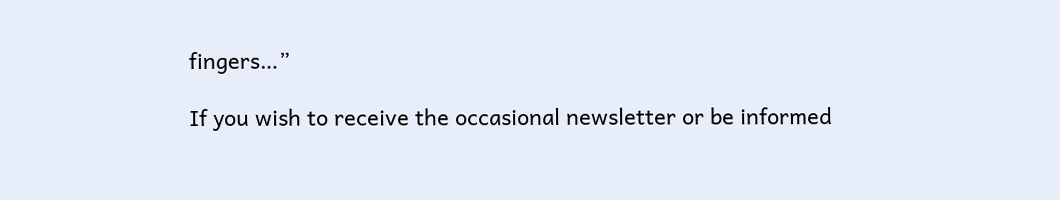fingers…”

If you wish to receive the occasional newsletter or be informed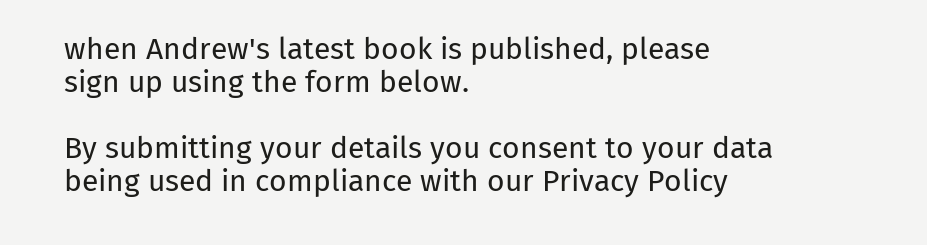when Andrew's latest book is published, please sign up using the form below.

By submitting your details you consent to your data being used in compliance with our Privacy Policy